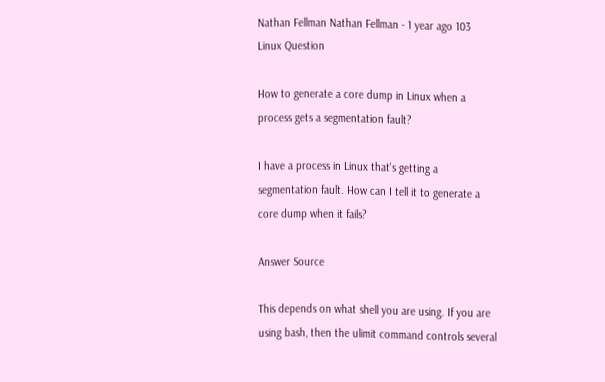Nathan Fellman Nathan Fellman - 1 year ago 103
Linux Question

How to generate a core dump in Linux when a process gets a segmentation fault?

I have a process in Linux that's getting a segmentation fault. How can I tell it to generate a core dump when it fails?

Answer Source

This depends on what shell you are using. If you are using bash, then the ulimit command controls several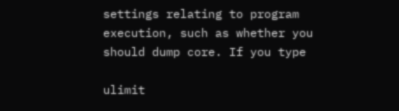settings relating to program execution, such as whether you should dump core. If you type

ulimit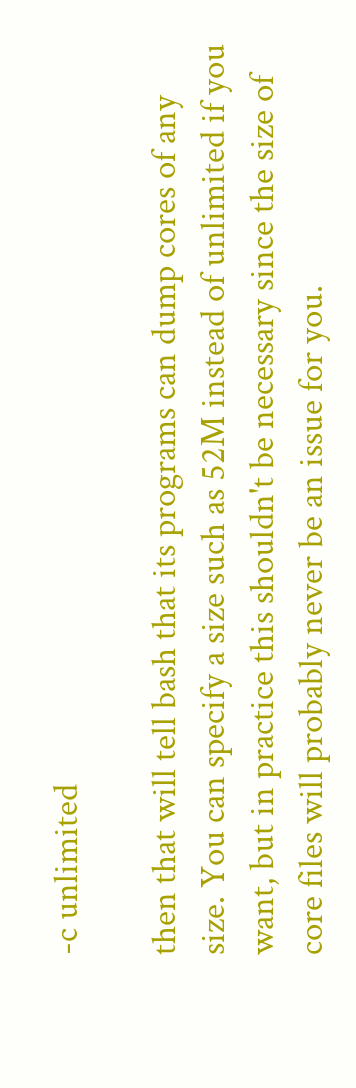-c unlimited

then that will tell bash that its programs can dump cores of any size. You can specify a size such as 52M instead of unlimited if you want, but in practice this shouldn't be necessary since the size of core files will probably never be an issue for you.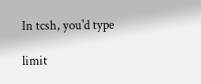In tcsh, you'd type

limit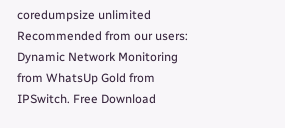coredumpsize unlimited
Recommended from our users: Dynamic Network Monitoring from WhatsUp Gold from IPSwitch. Free Download